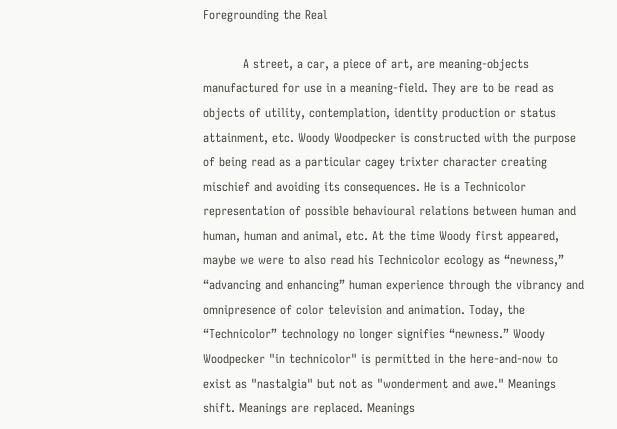Foregrounding the Real

          A street, a car, a piece of art, are meaning-objects manufactured for use in a meaning-field. They are to be read as objects of utility, contemplation, identity production or status attainment, etc. Woody Woodpecker is constructed with the purpose of being read as a particular cagey trixter character creating mischief and avoiding its consequences. He is a Technicolor representation of possible behavioural relations between human and human, human and animal, etc. At the time Woody first appeared, maybe we were to also read his Technicolor ecology as “newness,” “advancing and enhancing” human experience through the vibrancy and omnipresence of color television and animation. Today, the “Technicolor” technology no longer signifies “newness.” Woody Woodpecker "in technicolor" is permitted in the here-and-now to exist as "nastalgia" but not as "wonderment and awe." Meanings shift. Meanings are replaced. Meanings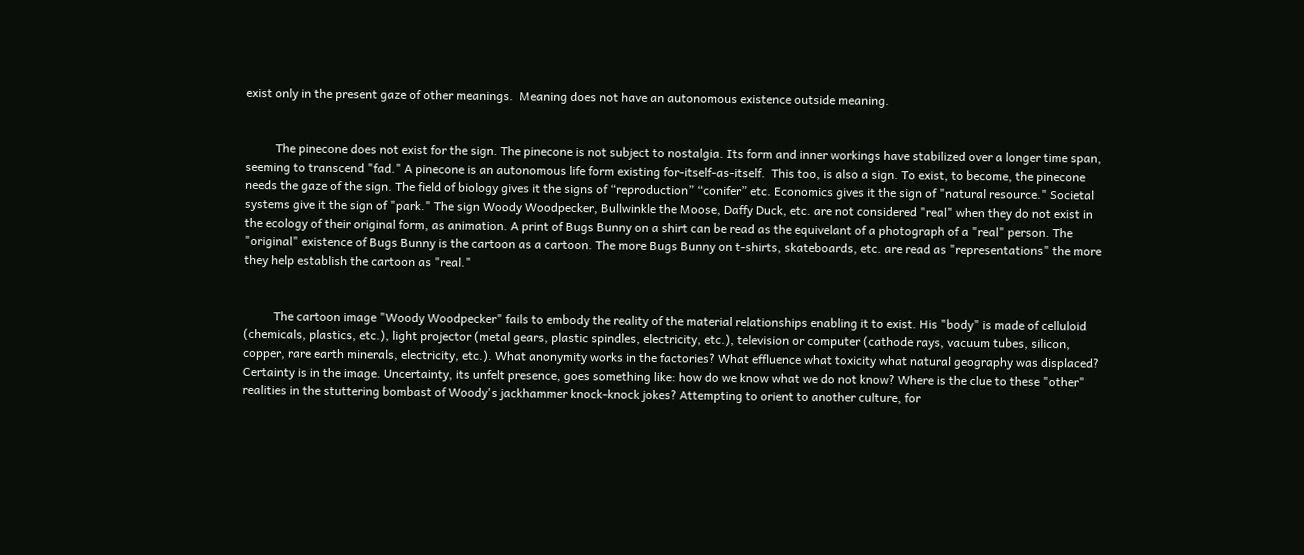exist only in the present gaze of other meanings.  Meaning does not have an autonomous existence outside meaning.


          The pinecone does not exist for the sign. The pinecone is not subject to nostalgia. Its form and inner workings have stabilized over a longer time span, seeming to transcend "fad." A pinecone is an autonomous life form existing for-itself-as-itself.  This too, is also a sign. To exist, to become, the pinecone needs the gaze of the sign. The field of biology gives it the signs of “reproduction” “conifer” etc. Economics gives it the sign of "natural resource." Societal systems give it the sign of "park." The sign Woody Woodpecker, Bullwinkle the Moose, Daffy Duck, etc. are not considered "real" when they do not exist in the ecology of their original form, as animation. A print of Bugs Bunny on a shirt can be read as the equivelant of a photograph of a "real" person. The "original" existence of Bugs Bunny is the cartoon as a cartoon. The more Bugs Bunny on t-shirts, skateboards, etc. are read as "representations" the more they help establish the cartoon as "real."


          The cartoon image "Woody Woodpecker" fails to embody the reality of the material relationships enabling it to exist. His "body" is made of celluloid (chemicals, plastics, etc.), light projector (metal gears, plastic spindles, electricity, etc.), television or computer (cathode rays, vacuum tubes, silicon, copper, rare earth minerals, electricity, etc.). What anonymity works in the factories? What effluence what toxicity what natural geography was displaced? Certainty is in the image. Uncertainty, its unfelt presence, goes something like: how do we know what we do not know? Where is the clue to these "other" realities in the stuttering bombast of Woody's jackhammer knock-knock jokes? Attempting to orient to another culture, for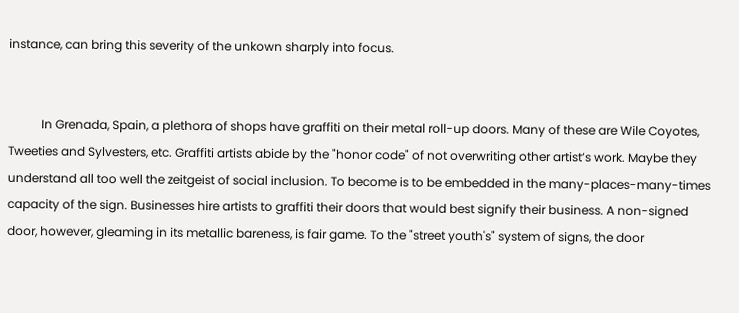instance, can bring this severity of the unkown sharply into focus.


           In Grenada, Spain, a plethora of shops have graffiti on their metal roll-up doors. Many of these are Wile Coyotes, Tweeties and Sylvesters, etc. Graffiti artists abide by the "honor code" of not overwriting other artist’s work. Maybe they understand all too well the zeitgeist of social inclusion. To become is to be embedded in the many-places-many-times capacity of the sign. Businesses hire artists to graffiti their doors that would best signify their business. A non-signed door, however, gleaming in its metallic bareness, is fair game. To the "street youth's" system of signs, the door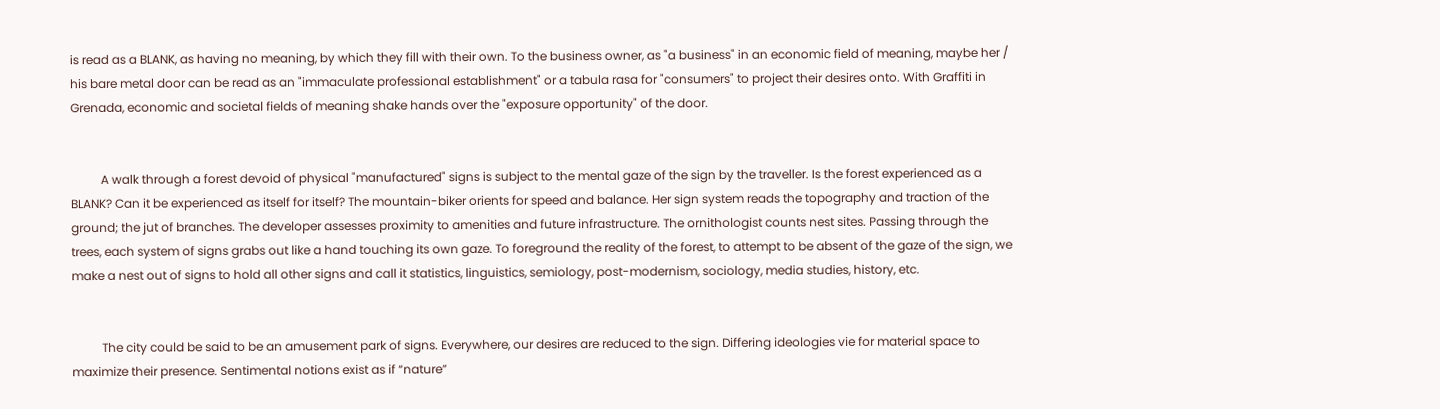is read as a BLANK, as having no meaning, by which they fill with their own. To the business owner, as "a business" in an economic field of meaning, maybe her / his bare metal door can be read as an "immaculate professional establishment" or a tabula rasa for "consumers" to project their desires onto. With Graffiti in Grenada, economic and societal fields of meaning shake hands over the "exposure opportunity" of the door.


          A walk through a forest devoid of physical "manufactured" signs is subject to the mental gaze of the sign by the traveller. Is the forest experienced as a BLANK? Can it be experienced as itself for itself? The mountain-biker orients for speed and balance. Her sign system reads the topography and traction of the ground; the jut of branches. The developer assesses proximity to amenities and future infrastructure. The ornithologist counts nest sites. Passing through the trees, each system of signs grabs out like a hand touching its own gaze. To foreground the reality of the forest, to attempt to be absent of the gaze of the sign, we make a nest out of signs to hold all other signs and call it statistics, linguistics, semiology, post-modernism, sociology, media studies, history, etc.


          The city could be said to be an amusement park of signs. Everywhere, our desires are reduced to the sign. Differing ideologies vie for material space to maximize their presence. Sentimental notions exist as if “nature”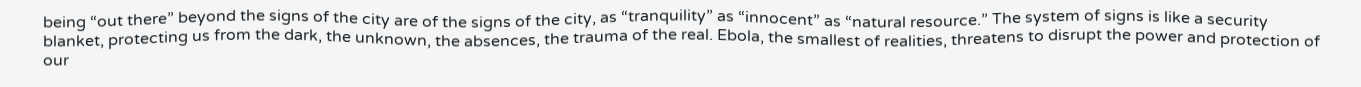being “out there” beyond the signs of the city are of the signs of the city, as “tranquility” as “innocent” as “natural resource.” The system of signs is like a security blanket, protecting us from the dark, the unknown, the absences, the trauma of the real. Ebola, the smallest of realities, threatens to disrupt the power and protection of our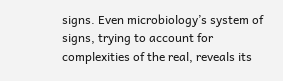signs. Even microbiology’s system of signs, trying to account for complexities of the real, reveals its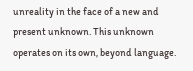unreality in the face of a new and present unknown. This unknown operates on its own, beyond language.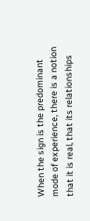When the sign is the predominant mode of experience, there is a notion that it is real, that its relationships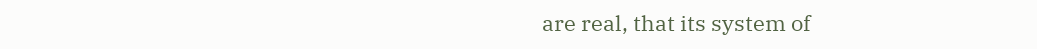are real, that its system of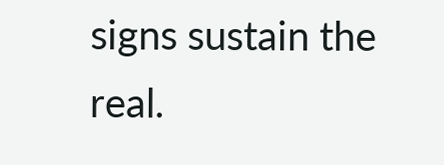signs sustain the real.